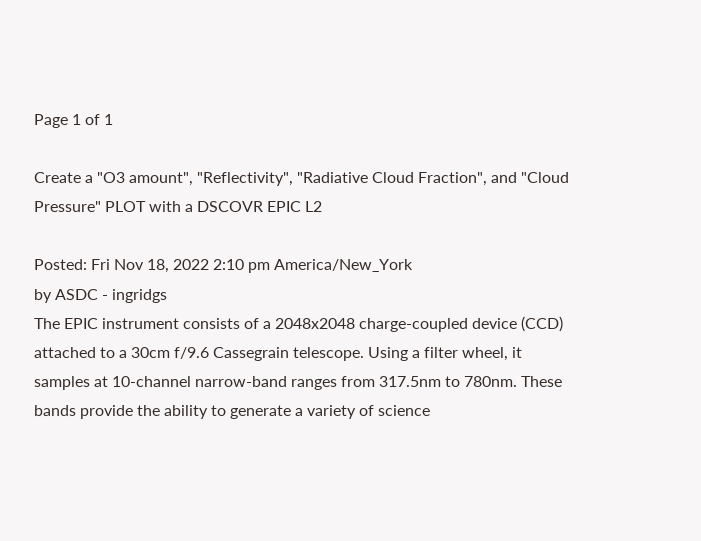Page 1 of 1

Create a "O3 amount", "Reflectivity", "Radiative Cloud Fraction", and "Cloud Pressure" PLOT with a DSCOVR EPIC L2

Posted: Fri Nov 18, 2022 2:10 pm America/New_York
by ASDC - ingridgs
The EPIC instrument consists of a 2048x2048 charge-coupled device (CCD) attached to a 30cm f/9.6 Cassegrain telescope. Using a filter wheel, it samples at 10-channel narrow-band ranges from 317.5nm to 780nm. These bands provide the ability to generate a variety of science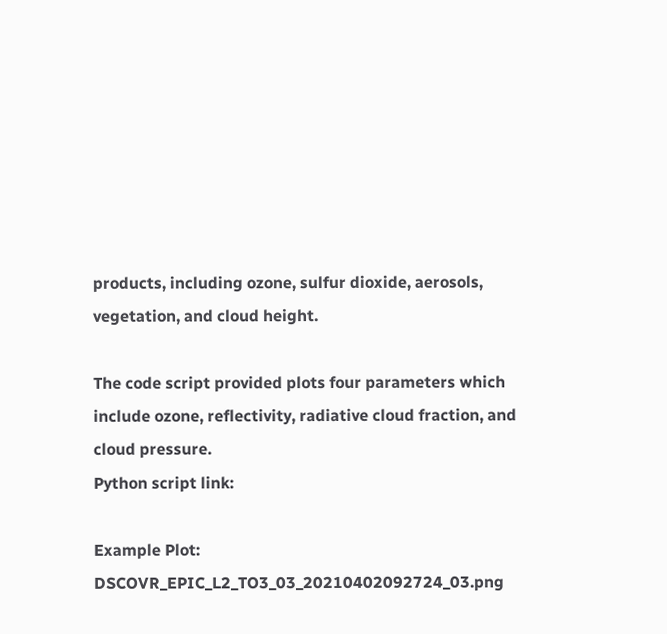products, including ozone, sulfur dioxide, aerosols, vegetation, and cloud height.

The code script provided plots four parameters which include ozone, reflectivity, radiative cloud fraction, and cloud pressure.
Python script link:

Example Plot:
DSCOVR_EPIC_L2_TO3_03_20210402092724_03.png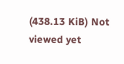(438.13 KiB) Not viewed yet